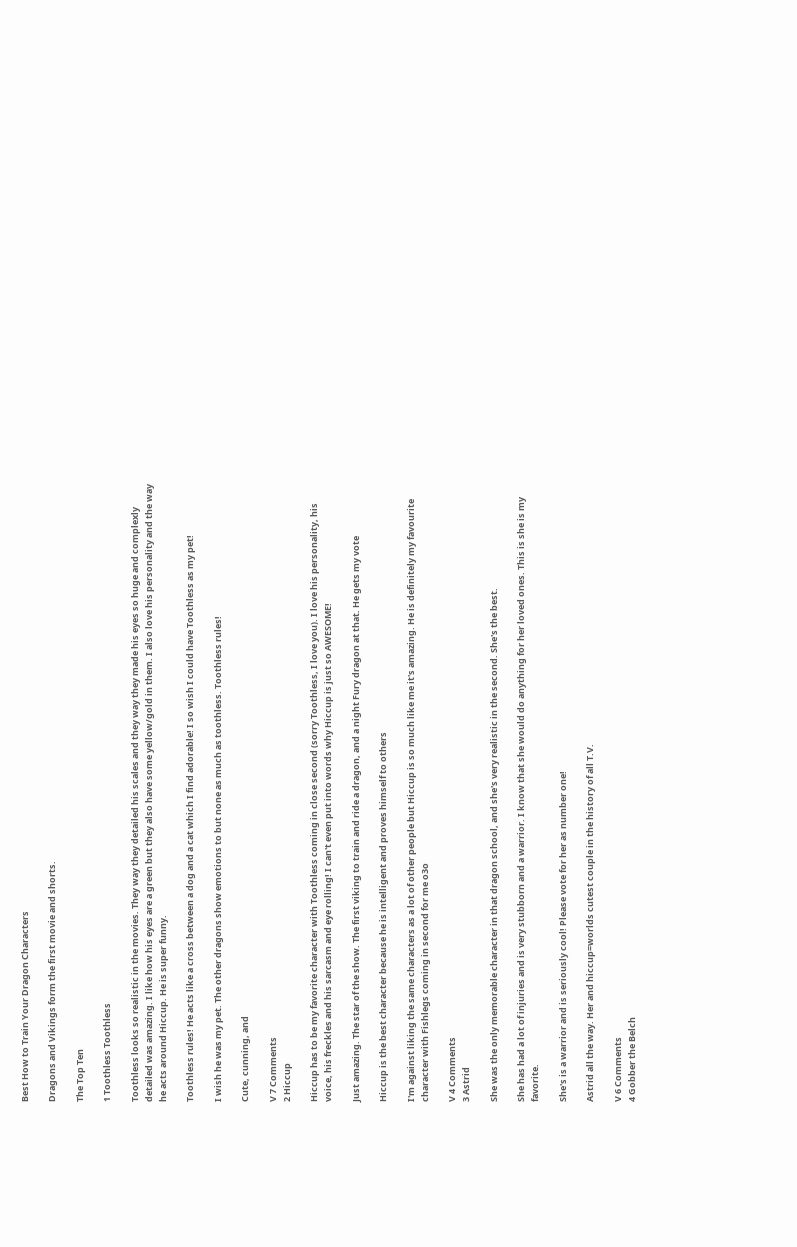Best How to Train Your Dragon Characters

Dragons and Vikings form the first movie and shorts.

The Top Ten

1 Toothless Toothless

Toothless looks so realistic in the movies. They way they detailed his scales and they way they made his eyes so huge and complexly detailed was amazing. I like how his eyes are a green but they also have some yellow/gold in them. I also love his personality and the way he acts around Hiccup. He is super funny.

Toothless rules! He acts like a cross between a dog and a cat which I find adorable! I so wish I could have Toothless as my pet!

I wish he was my pet. The other dragons show emotions to but none as much as toothless. Toothless rules!

Cute, cunning, and

V 7 Comments
2 Hiccup

Hiccup has to be my favorite character with Toothless coming in close second (sorry Toothless, I love you). I love his personality, his voice, his freckles and his sarcasm and eye rolling! I can't even put into words why Hiccup is just so AWESOME!

Just amazing. The star of the show. The first viking to train and ride a dragon, and a night Fury dragon at that. He gets my vote

Hiccup is the best character because he is intelligent and proves himself to others

I'm against liking the same characters as a lot of other people but Hiccup is so much like me it's amazing. He is definitely my favourite character with Fishlegs coming in second for me o3o

V 4 Comments
3 Astrid

She was the only memorable character in that dragon school, and she's very realistic in the second. She's the best.

She has had a lot of injuries and is very stubborn and a warrior. I know that she would do anything for her loved ones. This is she is my favorite.

She's is a warrior and is seriously cool! Please vote for her as number one!

Astrid all the way. Her and hiccup=worlds cutest couple in the history of all T.V.

V 6 Comments
4 Gobber the Belch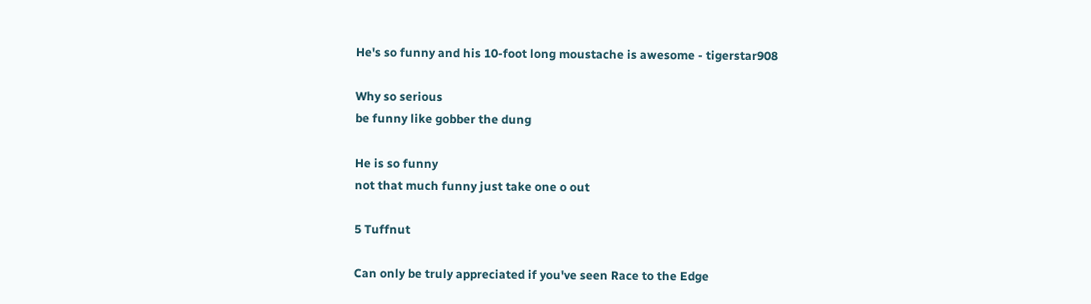He's so funny and his 10-foot long moustache is awesome - tigerstar908

Why so serious
be funny like gobber the dung

He is so funny
not that much funny just take one o out

5 Tuffnut

Can only be truly appreciated if you've seen Race to the Edge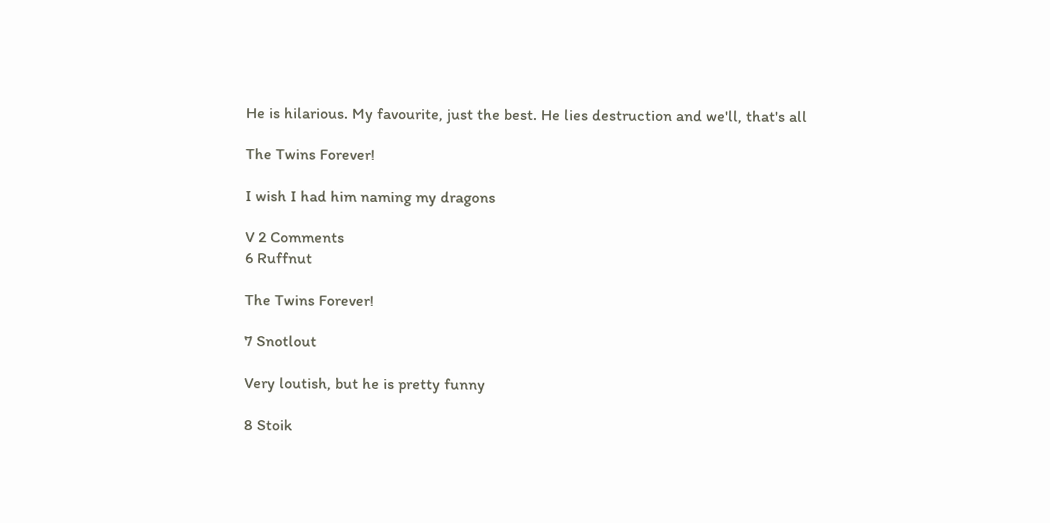He is hilarious. My favourite, just the best. He lies destruction and we'll, that's all

The Twins Forever!

I wish I had him naming my dragons

V 2 Comments
6 Ruffnut

The Twins Forever!

7 Snotlout

Very loutish, but he is pretty funny

8 Stoik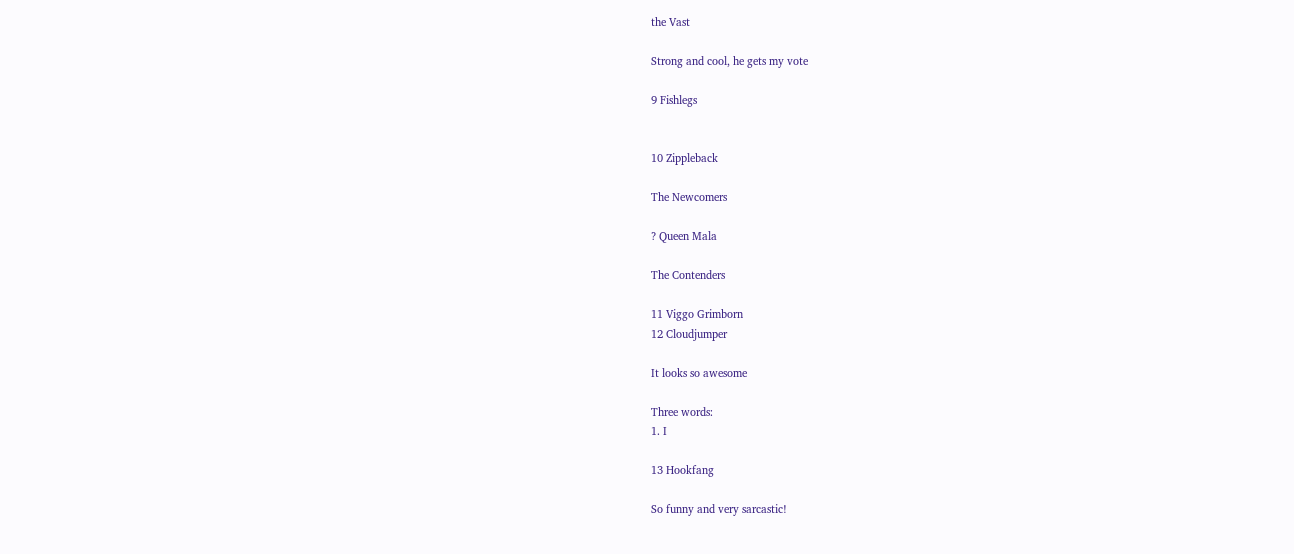the Vast

Strong and cool, he gets my vote

9 Fishlegs


10 Zippleback

The Newcomers

? Queen Mala

The Contenders

11 Viggo Grimborn
12 Cloudjumper

It looks so awesome

Three words:
1. I

13 Hookfang

So funny and very sarcastic!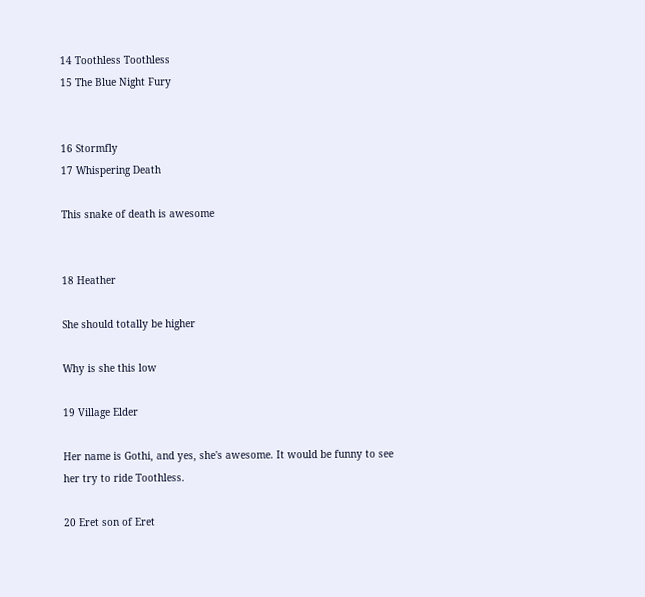14 Toothless Toothless
15 The Blue Night Fury


16 Stormfly
17 Whispering Death

This snake of death is awesome


18 Heather

She should totally be higher

Why is she this low

19 Village Elder

Her name is Gothi, and yes, she's awesome. It would be funny to see her try to ride Toothless.

20 Eret son of Eret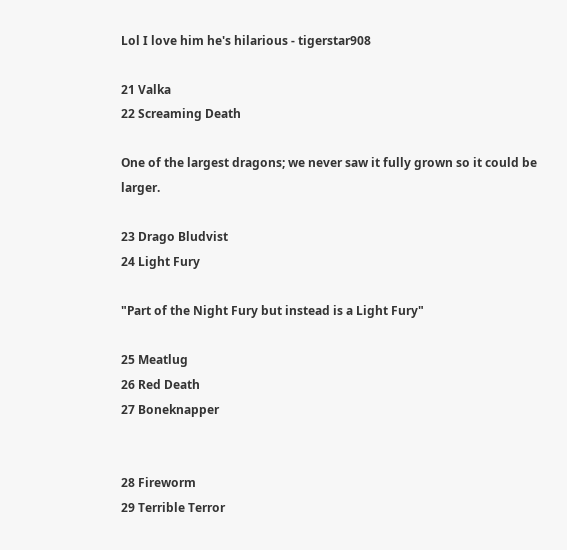Lol I love him he's hilarious - tigerstar908

21 Valka
22 Screaming Death

One of the largest dragons; we never saw it fully grown so it could be larger.

23 Drago Bludvist
24 Light Fury

"Part of the Night Fury but instead is a Light Fury"

25 Meatlug
26 Red Death
27 Boneknapper


28 Fireworm
29 Terrible Terror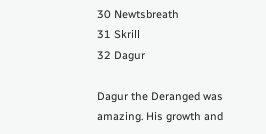30 Newtsbreath
31 Skrill
32 Dagur

Dagur the Deranged was amazing. His growth and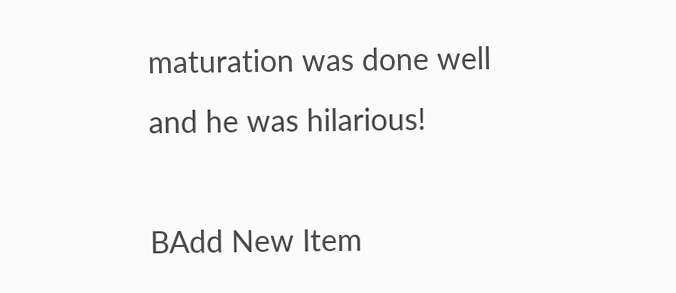maturation was done well and he was hilarious!

BAdd New Item